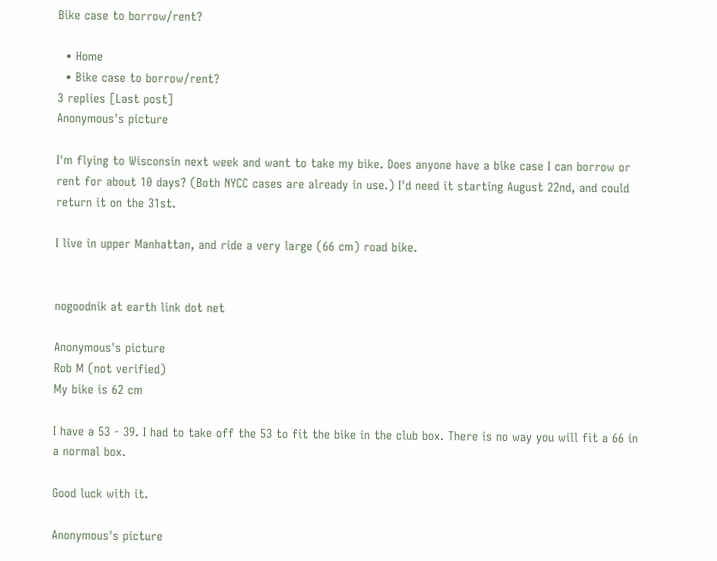Bike case to borrow/rent?

  • Home
  • Bike case to borrow/rent?
3 replies [Last post]
Anonymous's picture

I'm flying to Wisconsin next week and want to take my bike. Does anyone have a bike case I can borrow or rent for about 10 days? (Both NYCC cases are already in use.) I'd need it starting August 22nd, and could return it on the 31st.

I live in upper Manhattan, and ride a very large (66 cm) road bike.


nogoodnik at earth link dot net

Anonymous's picture
Rob M (not verified)
My bike is 62 cm

I have a 53 - 39. I had to take off the 53 to fit the bike in the club box. There is no way you will fit a 66 in a normal box.

Good luck with it.

Anonymous's picture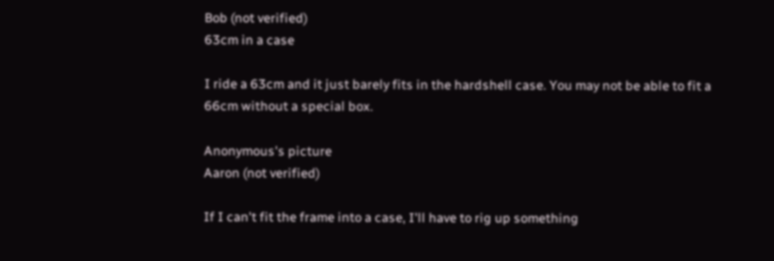Bob (not verified)
63cm in a case

I ride a 63cm and it just barely fits in the hardshell case. You may not be able to fit a 66cm without a special box.

Anonymous's picture
Aaron (not verified)

If I can't fit the frame into a case, I'll have to rig up something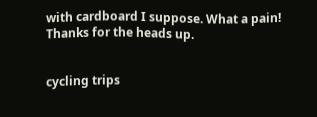with cardboard I suppose. What a pain! Thanks for the heads up.


cycling trips